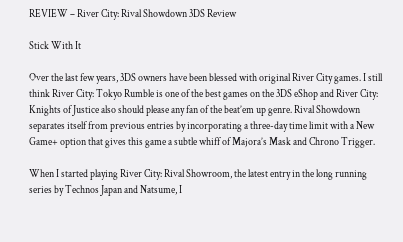REVIEW – River City: Rival Showdown 3DS Review

Stick With It

Over the last few years, 3DS owners have been blessed with original River City games. I still think River City: Tokyo Rumble is one of the best games on the 3DS eShop and River City: Knights of Justice also should please any fan of the beat’em up genre. Rival Showdown separates itself from previous entries by incorporating a three-day time limit with a New Game+ option that gives this game a subtle whiff of Majora’s Mask and Chrono Trigger.

When I started playing River City: Rival Showroom, the latest entry in the long running series by Technos Japan and Natsume, I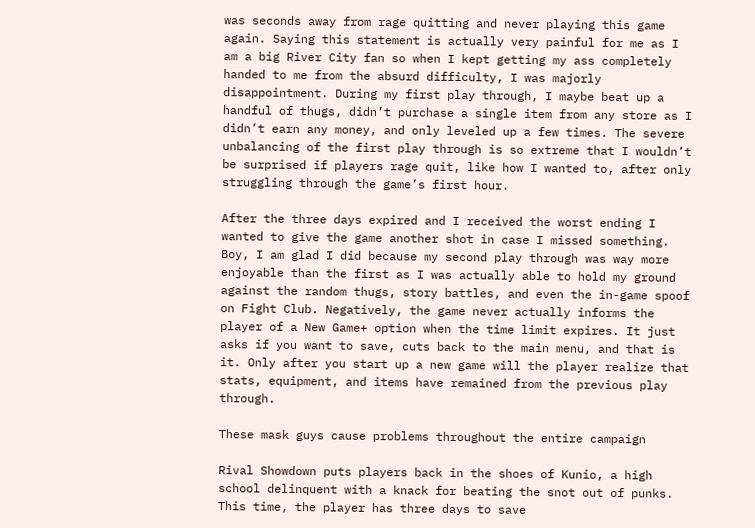was seconds away from rage quitting and never playing this game again. Saying this statement is actually very painful for me as I am a big River City fan so when I kept getting my ass completely handed to me from the absurd difficulty, I was majorly disappointment. During my first play through, I maybe beat up a handful of thugs, didn’t purchase a single item from any store as I didn’t earn any money, and only leveled up a few times. The severe unbalancing of the first play through is so extreme that I wouldn’t be surprised if players rage quit, like how I wanted to, after only struggling through the game’s first hour.

After the three days expired and I received the worst ending I wanted to give the game another shot in case I missed something. Boy, I am glad I did because my second play through was way more enjoyable than the first as I was actually able to hold my ground against the random thugs, story battles, and even the in-game spoof on Fight Club. Negatively, the game never actually informs the player of a New Game+ option when the time limit expires. It just asks if you want to save, cuts back to the main menu, and that is it. Only after you start up a new game will the player realize that stats, equipment, and items have remained from the previous play through.

These mask guys cause problems throughout the entire campaign

Rival Showdown puts players back in the shoes of Kunio, a high school delinquent with a knack for beating the snot out of punks. This time, the player has three days to save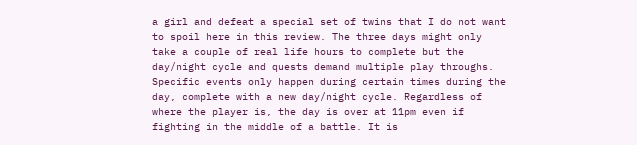a girl and defeat a special set of twins that I do not want to spoil here in this review. The three days might only take a couple of real life hours to complete but the day/night cycle and quests demand multiple play throughs. Specific events only happen during certain times during the day, complete with a new day/night cycle. Regardless of where the player is, the day is over at 11pm even if fighting in the middle of a battle. It is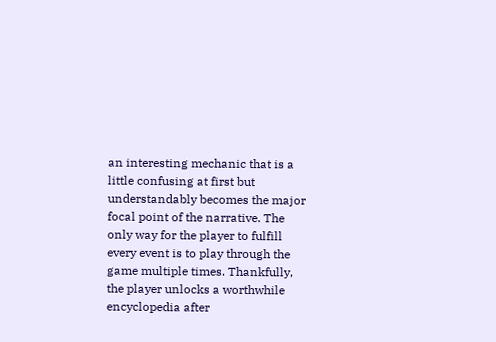an interesting mechanic that is a little confusing at first but understandably becomes the major focal point of the narrative. The only way for the player to fulfill every event is to play through the game multiple times. Thankfully, the player unlocks a worthwhile encyclopedia after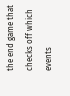the end game that checks off which events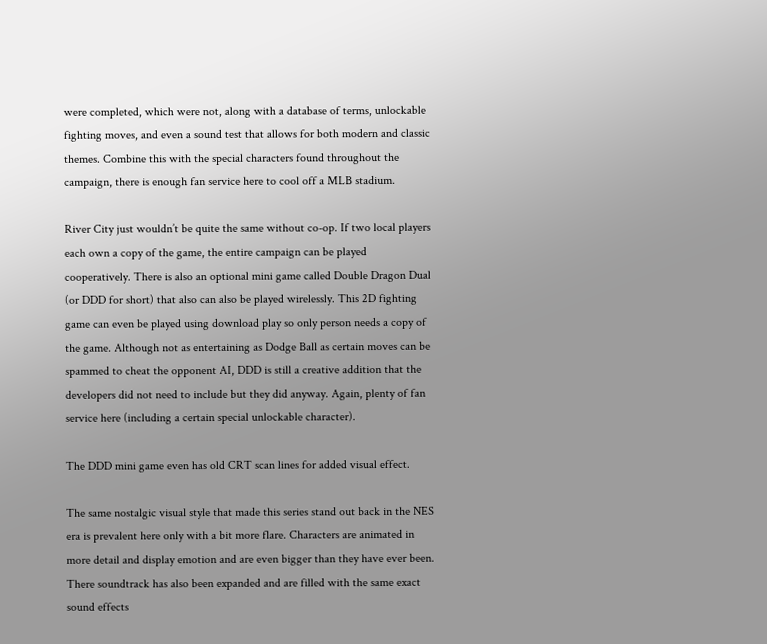were completed, which were not, along with a database of terms, unlockable fighting moves, and even a sound test that allows for both modern and classic themes. Combine this with the special characters found throughout the campaign, there is enough fan service here to cool off a MLB stadium.

River City just wouldn’t be quite the same without co-op. If two local players each own a copy of the game, the entire campaign can be played cooperatively. There is also an optional mini game called Double Dragon Dual (or DDD for short) that also can also be played wirelessly. This 2D fighting game can even be played using download play so only person needs a copy of the game. Although not as entertaining as Dodge Ball as certain moves can be spammed to cheat the opponent AI, DDD is still a creative addition that the developers did not need to include but they did anyway. Again, plenty of fan service here (including a certain special unlockable character).

The DDD mini game even has old CRT scan lines for added visual effect.

The same nostalgic visual style that made this series stand out back in the NES era is prevalent here only with a bit more flare. Characters are animated in more detail and display emotion and are even bigger than they have ever been. There soundtrack has also been expanded and are filled with the same exact sound effects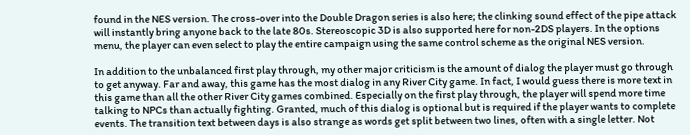found in the NES version. The cross-over into the Double Dragon series is also here; the clinking sound effect of the pipe attack will instantly bring anyone back to the late 80s. Stereoscopic 3D is also supported here for non-2DS players. In the options menu, the player can even select to play the entire campaign using the same control scheme as the original NES version.

In addition to the unbalanced first play through, my other major criticism is the amount of dialog the player must go through to get anyway. Far and away, this game has the most dialog in any River City game. In fact, I would guess there is more text in this game than all the other River City games combined. Especially on the first play through, the player will spend more time talking to NPCs than actually fighting. Granted, much of this dialog is optional but is required if the player wants to complete events. The transition text between days is also strange as words get split between two lines, often with a single letter. Not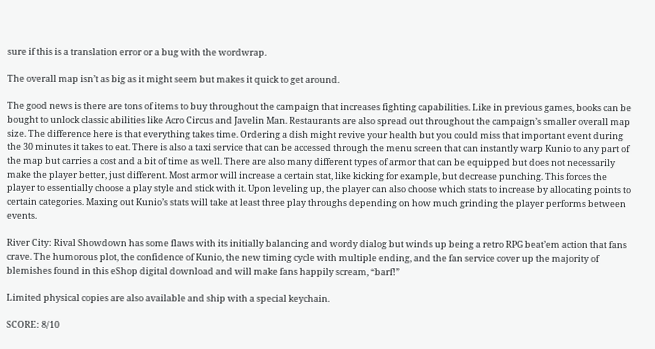sure if this is a translation error or a bug with the wordwrap.

The overall map isn’t as big as it might seem but makes it quick to get around.

The good news is there are tons of items to buy throughout the campaign that increases fighting capabilities. Like in previous games, books can be bought to unlock classic abilities like Acro Circus and Javelin Man. Restaurants are also spread out throughout the campaign’s smaller overall map size. The difference here is that everything takes time. Ordering a dish might revive your health but you could miss that important event during the 30 minutes it takes to eat. There is also a taxi service that can be accessed through the menu screen that can instantly warp Kunio to any part of the map but carries a cost and a bit of time as well. There are also many different types of armor that can be equipped but does not necessarily make the player better, just different. Most armor will increase a certain stat, like kicking for example, but decrease punching. This forces the player to essentially choose a play style and stick with it. Upon leveling up, the player can also choose which stats to increase by allocating points to certain categories. Maxing out Kunio’s stats will take at least three play throughs depending on how much grinding the player performs between events.

River City: Rival Showdown has some flaws with its initially balancing and wordy dialog but winds up being a retro RPG beat’em action that fans crave. The humorous plot, the confidence of Kunio, the new timing cycle with multiple ending, and the fan service cover up the majority of blemishes found in this eShop digital download and will make fans happily scream, “barf!”

Limited physical copies are also available and ship with a special keychain.

SCORE: 8/10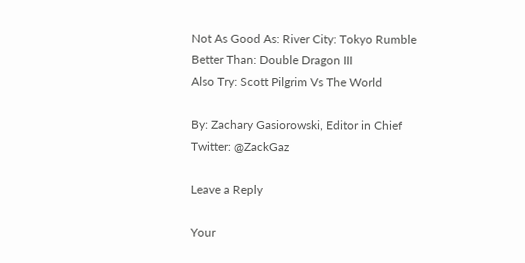Not As Good As: River City: Tokyo Rumble
Better Than: Double Dragon III
Also Try: Scott Pilgrim Vs The World

By: Zachary Gasiorowski, Editor in Chief
Twitter: @ZackGaz

Leave a Reply

Your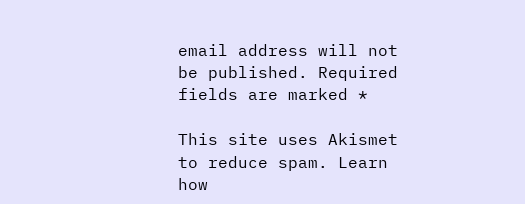email address will not be published. Required fields are marked *

This site uses Akismet to reduce spam. Learn how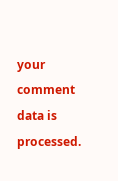your comment data is processed.